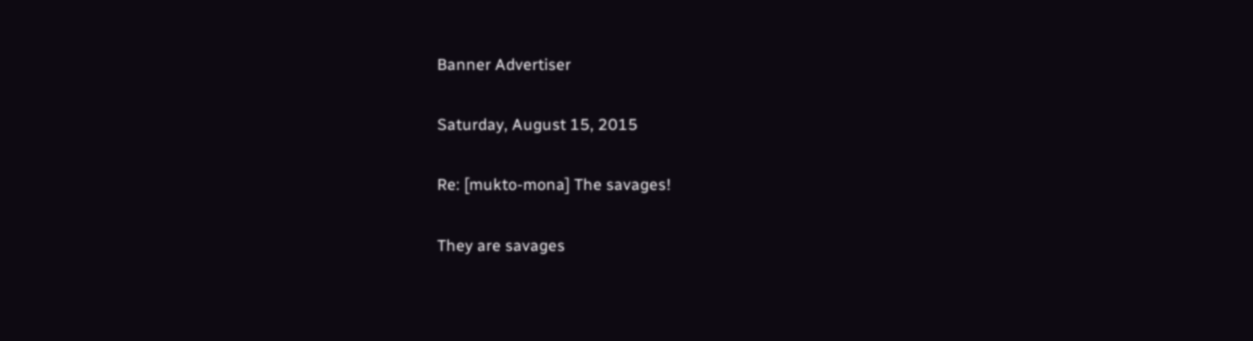Banner Advertiser

Saturday, August 15, 2015

Re: [mukto-mona] The savages!

They are savages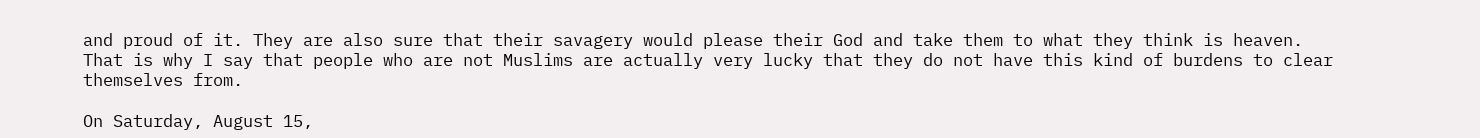and proud of it. They are also sure that their savagery would please their God and take them to what they think is heaven. That is why I say that people who are not Muslims are actually very lucky that they do not have this kind of burdens to clear themselves from.

On Saturday, August 15,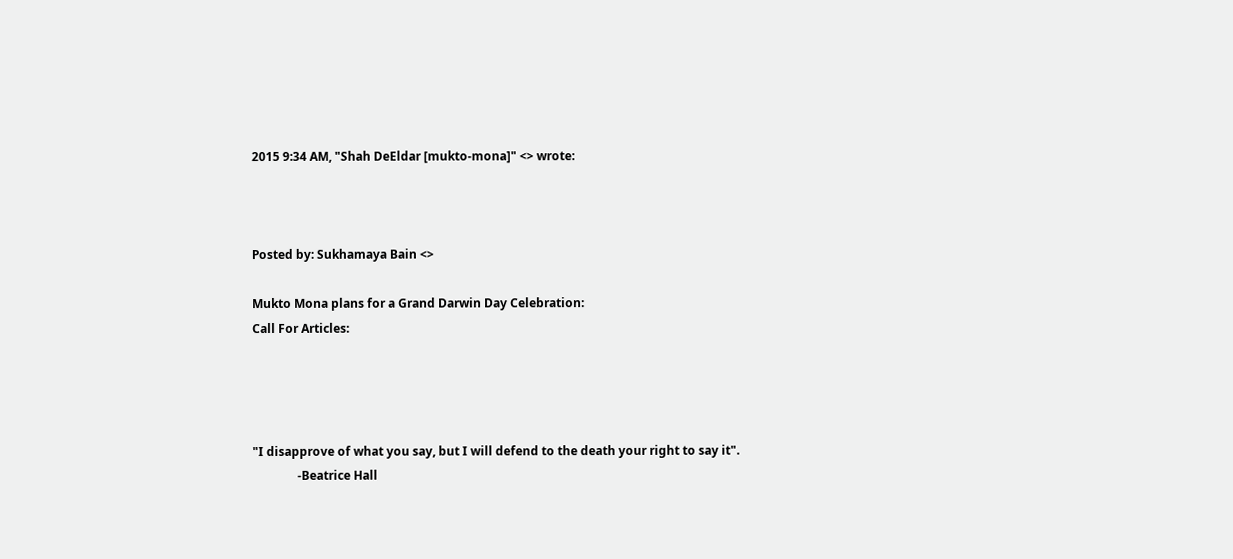2015 9:34 AM, "Shah DeEldar [mukto-mona]" <> wrote:



Posted by: Sukhamaya Bain <>

Mukto Mona plans for a Grand Darwin Day Celebration:
Call For Articles:




"I disapprove of what you say, but I will defend to the death your right to say it".
               -Beatrice Hall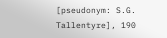[pseudonym: S.G. Tallentyre], 190